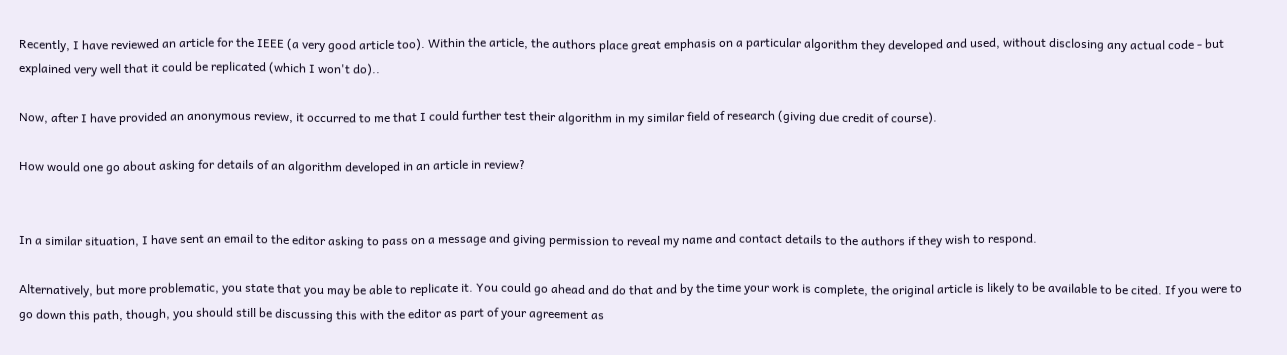Recently, I have reviewed an article for the IEEE (a very good article too). Within the article, the authors place great emphasis on a particular algorithm they developed and used, without disclosing any actual code - but explained very well that it could be replicated (which I won't do)..

Now, after I have provided an anonymous review, it occurred to me that I could further test their algorithm in my similar field of research (giving due credit of course).

How would one go about asking for details of an algorithm developed in an article in review?


In a similar situation, I have sent an email to the editor asking to pass on a message and giving permission to reveal my name and contact details to the authors if they wish to respond.

Alternatively, but more problematic, you state that you may be able to replicate it. You could go ahead and do that and by the time your work is complete, the original article is likely to be available to be cited. If you were to go down this path, though, you should still be discussing this with the editor as part of your agreement as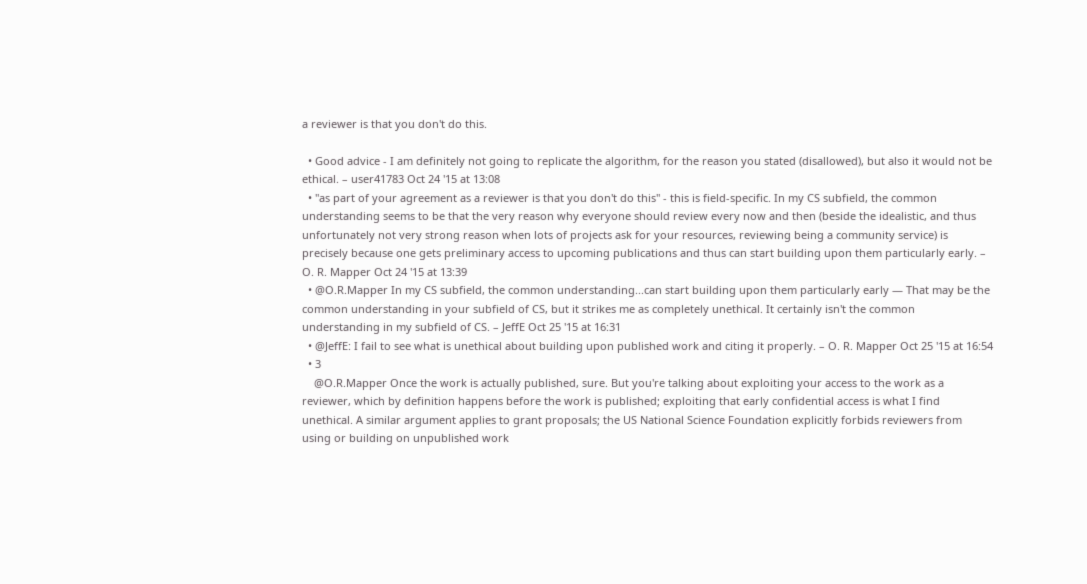a reviewer is that you don't do this.

  • Good advice - I am definitely not going to replicate the algorithm, for the reason you stated (disallowed), but also it would not be ethical. – user41783 Oct 24 '15 at 13:08
  • "as part of your agreement as a reviewer is that you don't do this" - this is field-specific. In my CS subfield, the common understanding seems to be that the very reason why everyone should review every now and then (beside the idealistic, and thus unfortunately not very strong reason when lots of projects ask for your resources, reviewing being a community service) is precisely because one gets preliminary access to upcoming publications and thus can start building upon them particularly early. – O. R. Mapper Oct 24 '15 at 13:39
  • @O.R.Mapper In my CS subfield, the common understanding...can start building upon them particularly early — That may be the common understanding in your subfield of CS, but it strikes me as completely unethical. It certainly isn't the common understanding in my subfield of CS. – JeffE Oct 25 '15 at 16:31
  • @JeffE: I fail to see what is unethical about building upon published work and citing it properly. – O. R. Mapper Oct 25 '15 at 16:54
  • 3
    @O.R.Mapper Once the work is actually published, sure. But you're talking about exploiting your access to the work as a reviewer, which by definition happens before the work is published; exploiting that early confidential access is what I find unethical. A similar argument applies to grant proposals; the US National Science Foundation explicitly forbids reviewers from using or building on unpublished work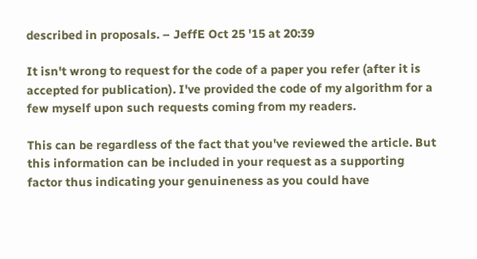described in proposals. – JeffE Oct 25 '15 at 20:39

It isn't wrong to request for the code of a paper you refer (after it is accepted for publication). I've provided the code of my algorithm for a few myself upon such requests coming from my readers.

This can be regardless of the fact that you've reviewed the article. But this information can be included in your request as a supporting factor thus indicating your genuineness as you could have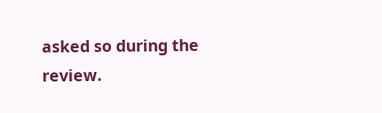asked so during the review.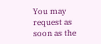You may request as soon as the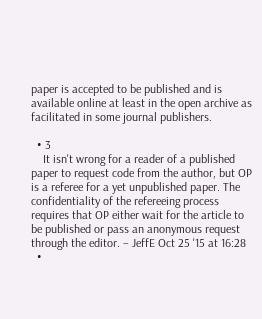paper is accepted to be published and is available online at least in the open archive as facilitated in some journal publishers.

  • 3
    It isn't wrong for a reader of a published paper to request code from the author, but OP is a referee for a yet unpublished paper. The confidentiality of the refereeing process requires that OP either wait for the article to be published or pass an anonymous request through the editor. – JeffE Oct 25 '15 at 16:28
  •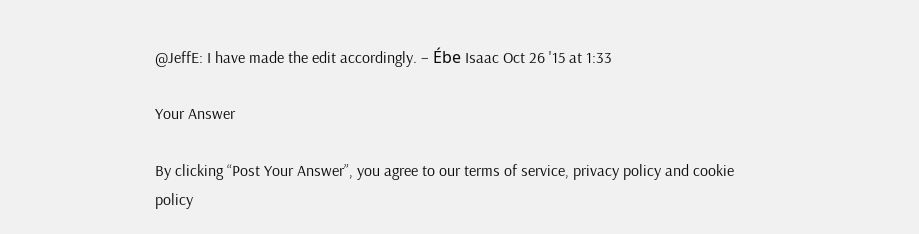@JeffE: I have made the edit accordingly. – Ébe Isaac Oct 26 '15 at 1:33

Your Answer

By clicking “Post Your Answer”, you agree to our terms of service, privacy policy and cookie policy